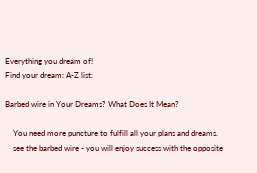Everything you dream of!
Find your dream: A-Z list:

Barbed wire in Your Dreams? What Does It Mean?

    You need more puncture to fulfill all your plans and dreams.
    see the barbed wire - you will enjoy success with the opposite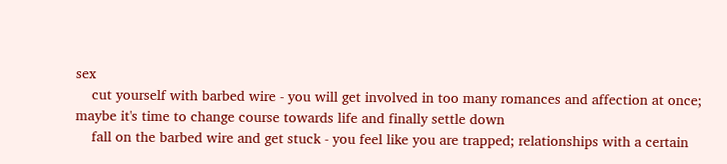sex
    cut yourself with barbed wire - you will get involved in too many romances and affection at once; maybe it's time to change course towards life and finally settle down
    fall on the barbed wire and get stuck - you feel like you are trapped; relationships with a certain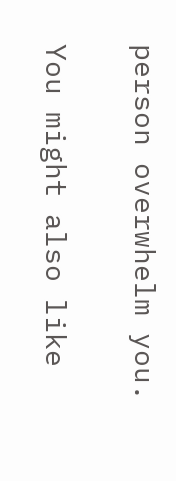person overwhelm you.

You might also like